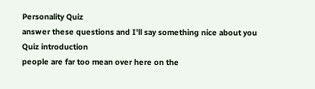Personality Quiz
answer these questions and I'll say something nice about you
Quiz introduction
people are far too mean over here on the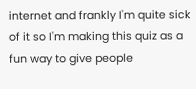internet and frankly I'm quite sick of it so I'm making this quiz as a fun way to give people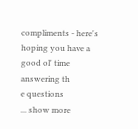compliments - here's hoping you have a good ol' time answering th
e questions
... show more